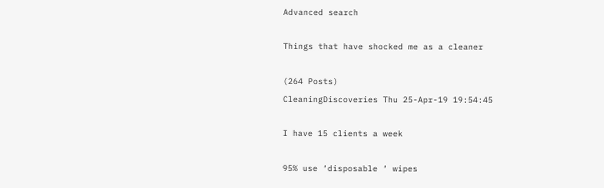Advanced search

Things that have shocked me as a cleaner

(264 Posts)
CleaningDiscoveries Thu 25-Apr-19 19:54:45

I have 15 clients a week

95% use ‘disposable ‘ wipes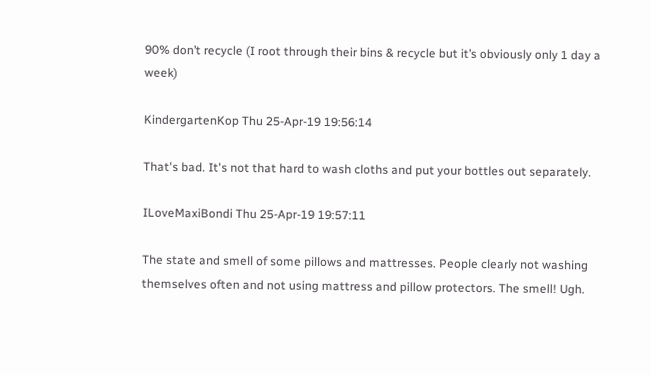90% don’t recycle (I root through their bins & recycle but it’s obviously only 1 day a week)

KindergartenKop Thu 25-Apr-19 19:56:14

That's bad. It's not that hard to wash cloths and put your bottles out separately.

ILoveMaxiBondi Thu 25-Apr-19 19:57:11

The state and smell of some pillows and mattresses. People clearly not washing themselves often and not using mattress and pillow protectors. The smell! Ugh.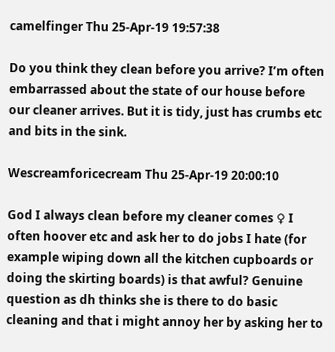camelfinger Thu 25-Apr-19 19:57:38

Do you think they clean before you arrive? I’m often embarrassed about the state of our house before our cleaner arrives. But it is tidy, just has crumbs etc and bits in the sink.

Wescreamforicecream Thu 25-Apr-19 20:00:10

God I always clean before my cleaner comes ♀ I often hoover etc and ask her to do jobs I hate (for example wiping down all the kitchen cupboards or doing the skirting boards) is that awful? Genuine question as dh thinks she is there to do basic cleaning and that i might annoy her by asking her to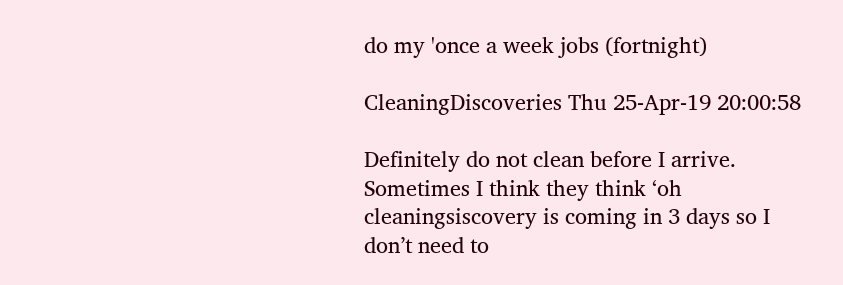do my 'once a week jobs (fortnight)

CleaningDiscoveries Thu 25-Apr-19 20:00:58

Definitely do not clean before I arrive.
Sometimes I think they think ‘oh cleaningsiscovery is coming in 3 days so I don’t need to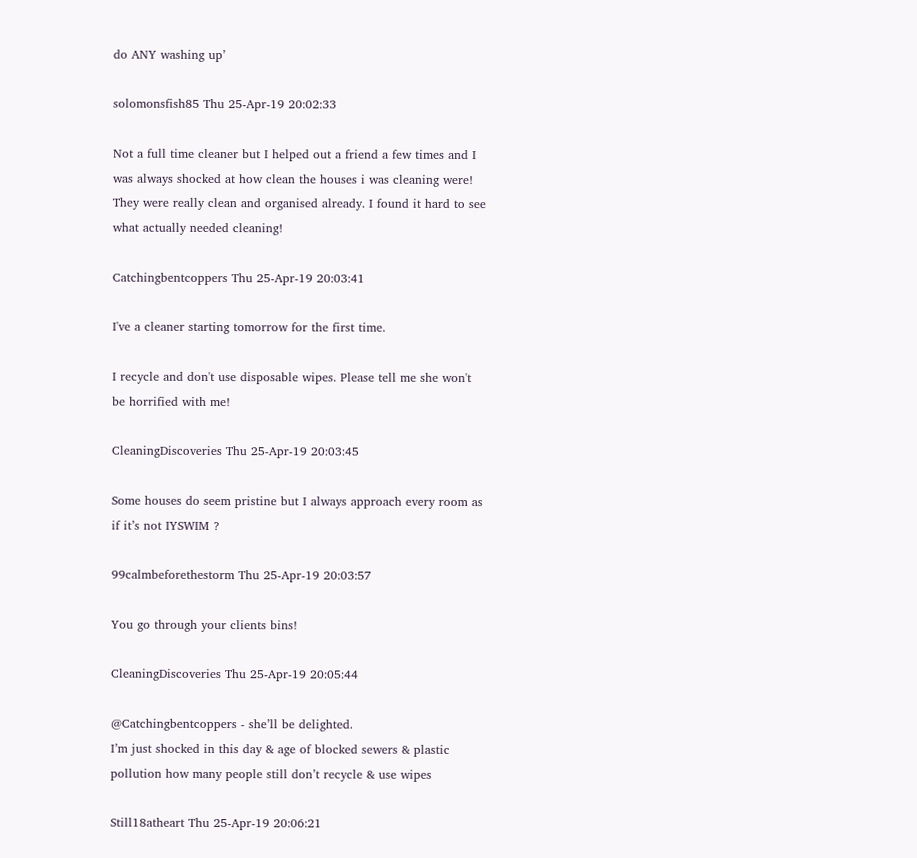do ANY washing up’

solomonsfish85 Thu 25-Apr-19 20:02:33

Not a full time cleaner but I helped out a friend a few times and I was always shocked at how clean the houses i was cleaning were! They were really clean and organised already. I found it hard to see what actually needed cleaning!

Catchingbentcoppers Thu 25-Apr-19 20:03:41

I've a cleaner starting tomorrow for the first time.

I recycle and don't use disposable wipes. Please tell me she won't be horrified with me!

CleaningDiscoveries Thu 25-Apr-19 20:03:45

Some houses do seem pristine but I always approach every room as if it’s not IYSWIM ?

99calmbeforethestorm Thu 25-Apr-19 20:03:57

You go through your clients bins!

CleaningDiscoveries Thu 25-Apr-19 20:05:44

@Catchingbentcoppers - she’ll be delighted.
I’m just shocked in this day & age of blocked sewers & plastic pollution how many people still don’t recycle & use wipes

Still18atheart Thu 25-Apr-19 20:06:21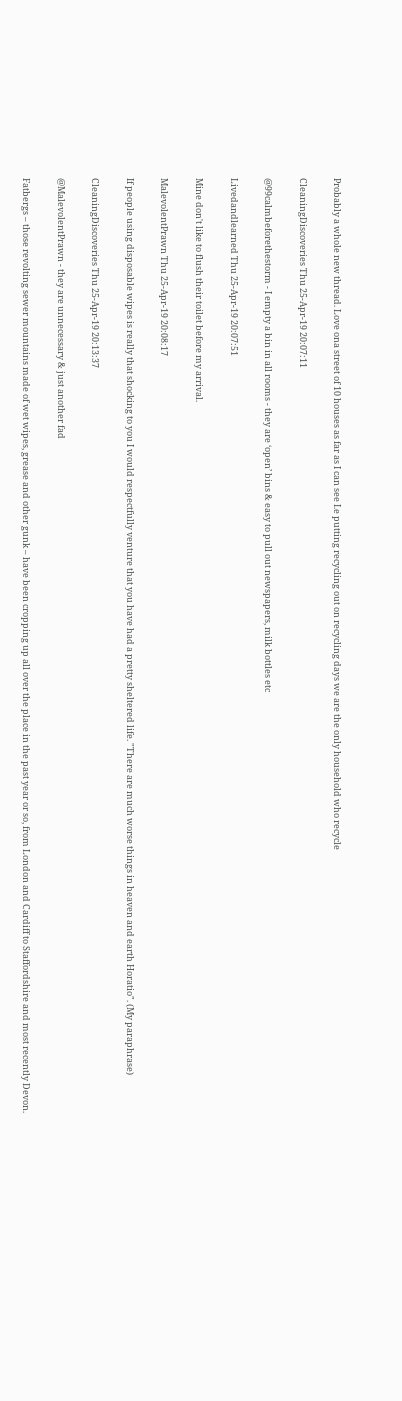Probably a whole new thread. Love ona street of 10 houses as far as I can see I.e putting recycling out on recycling days we are the only household who recycle

CleaningDiscoveries Thu 25-Apr-19 20:07:11

@99calmbeforethestorm - I empty a bin in all rooms - they are ‘open’ bins & easy to pull out newspapers, milk bottles etc

Livedandlearned Thu 25-Apr-19 20:07:51

Mine don't like to flush their toilet before my arrival.

MalevolentPrawn Thu 25-Apr-19 20:08:17

If people using disposable wipes is really that shocking to you I would respectfully venture that you have had a pretty sheltered life. "There are much worse things in heaven and earth Horatio". (My paraphrase)

CleaningDiscoveries Thu 25-Apr-19 20:13:37

@MalevolentPrawn - they are unnecessary & just another fad

Fatbergs – those revolting sewer mountains made of wet wipes, grease and other gunk – have been cropping up all over the place in the past year or so, from London and Cardiff to Staffordshire and most recently Devon.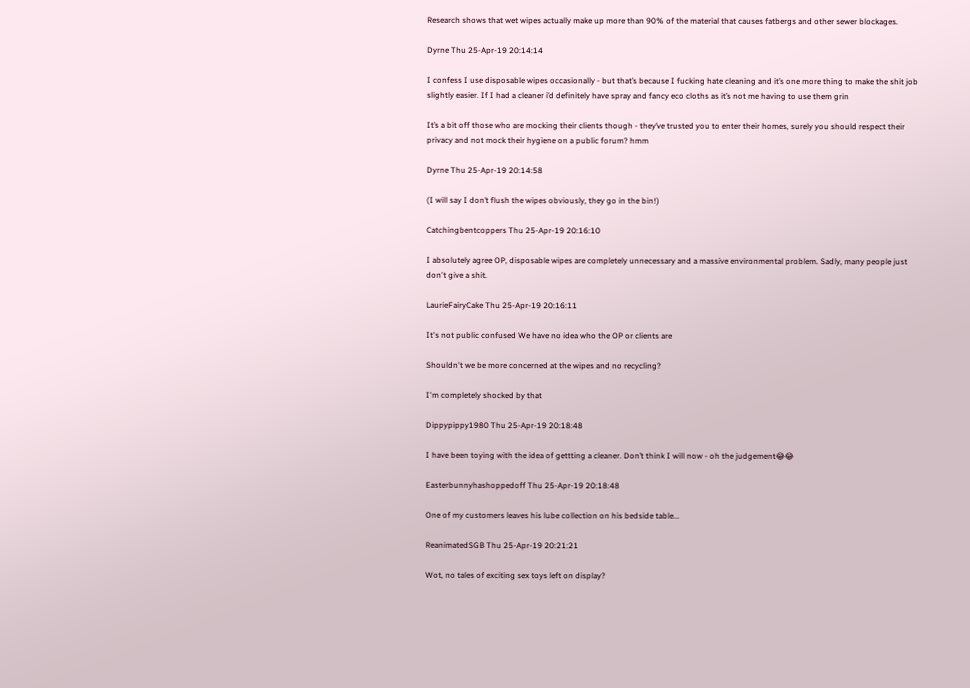Research shows that wet wipes actually make up more than 90% of the material that causes fatbergs and other sewer blockages.

Dyrne Thu 25-Apr-19 20:14:14

I confess I use disposable wipes occasionally - but that’s because I fucking hate cleaning and it’s one more thing to make the shit job slightly easier. If I had a cleaner i’d definitely have spray and fancy eco cloths as it’s not me having to use them grin

It’s a bit off those who are mocking their clients though - they’ve trusted you to enter their homes, surely you should respect their privacy and not mock their hygiene on a public forum? hmm

Dyrne Thu 25-Apr-19 20:14:58

(I will say I don’t flush the wipes obviously, they go in the bin!)

Catchingbentcoppers Thu 25-Apr-19 20:16:10

I absolutely agree OP, disposable wipes are completely unnecessary and a massive environmental problem. Sadly, many people just don't give a shit.

LaurieFairyCake Thu 25-Apr-19 20:16:11

It's not public confused We have no idea who the OP or clients are

Shouldn't we be more concerned at the wipes and no recycling?

I'm completely shocked by that

Dippypippy1980 Thu 25-Apr-19 20:18:48

I have been toying with the idea of gettting a cleaner. Don’t think I will now - oh the judgement😂😂

Easterbunnyhashoppedoff Thu 25-Apr-19 20:18:48

One of my customers leaves his lube collection on his bedside table...

ReanimatedSGB Thu 25-Apr-19 20:21:21

Wot, no tales of exciting sex toys left on display?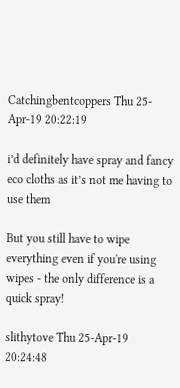Catchingbentcoppers Thu 25-Apr-19 20:22:19

i’d definitely have spray and fancy eco cloths as it’s not me having to use them

But you still have to wipe everything even if you're using wipes - the only difference is a quick spray!

slithytove Thu 25-Apr-19 20:24:48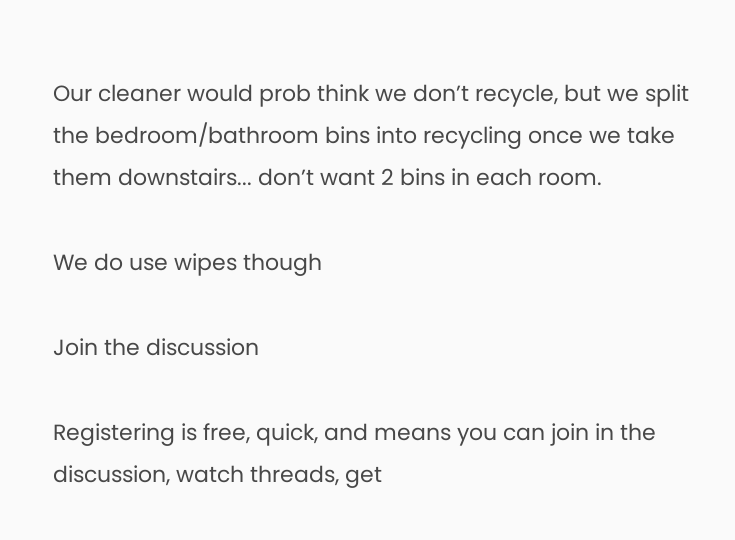Our cleaner would prob think we don’t recycle, but we split the bedroom/bathroom bins into recycling once we take them downstairs... don’t want 2 bins in each room.

We do use wipes though

Join the discussion

Registering is free, quick, and means you can join in the discussion, watch threads, get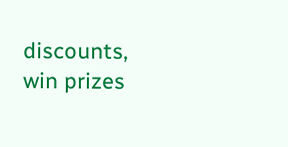discounts, win prizes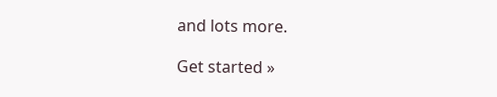and lots more.

Get started »